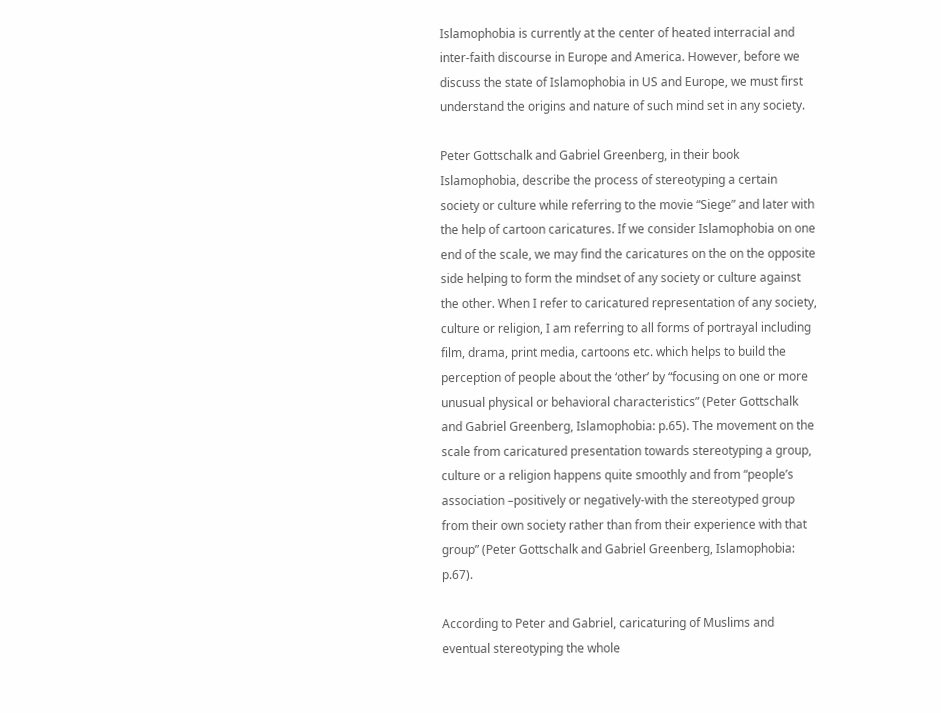Islamophobia is currently at the center of heated interracial and inter-faith discourse in Europe and America. However, before we discuss the state of Islamophobia in US and Europe, we must first understand the origins and nature of such mind set in any society.

Peter Gottschalk and Gabriel Greenberg, in their book Islamophobia, describe the process of stereotyping a certain society or culture while referring to the movie “Siege” and later with the help of cartoon caricatures. If we consider Islamophobia on one end of the scale, we may find the caricatures on the on the opposite side helping to form the mindset of any society or culture against the other. When I refer to caricatured representation of any society, culture or religion, I am referring to all forms of portrayal including film, drama, print media, cartoons etc. which helps to build the perception of people about the ‘other’ by “focusing on one or more unusual physical or behavioral characteristics” (Peter Gottschalk and Gabriel Greenberg, Islamophobia: p.65). The movement on the scale from caricatured presentation towards stereotyping a group, culture or a religion happens quite smoothly and from “people’s association –positively or negatively-with the stereotyped group from their own society rather than from their experience with that group” (Peter Gottschalk and Gabriel Greenberg, Islamophobia: p.67).

According to Peter and Gabriel, caricaturing of Muslims and eventual stereotyping the whole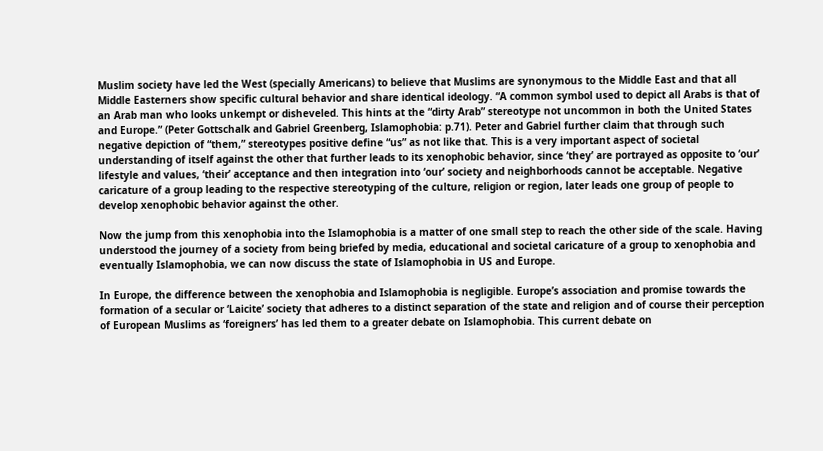Muslim society have led the West (specially Americans) to believe that Muslims are synonymous to the Middle East and that all Middle Easterners show specific cultural behavior and share identical ideology. “A common symbol used to depict all Arabs is that of an Arab man who looks unkempt or disheveled. This hints at the “dirty Arab” stereotype not uncommon in both the United States and Europe.” (Peter Gottschalk and Gabriel Greenberg, Islamophobia: p.71). Peter and Gabriel further claim that through such negative depiction of “them,” stereotypes positive define “us” as not like that. This is a very important aspect of societal understanding of itself against the other that further leads to its xenophobic behavior, since ‘they’ are portrayed as opposite to ‘our’ lifestyle and values, ‘their’ acceptance and then integration into ‘our’ society and neighborhoods cannot be acceptable. Negative caricature of a group leading to the respective stereotyping of the culture, religion or region, later leads one group of people to develop xenophobic behavior against the other.

Now the jump from this xenophobia into the Islamophobia is a matter of one small step to reach the other side of the scale. Having understood the journey of a society from being briefed by media, educational and societal caricature of a group to xenophobia and eventually Islamophobia, we can now discuss the state of Islamophobia in US and Europe.

In Europe, the difference between the xenophobia and Islamophobia is negligible. Europe’s association and promise towards the formation of a secular or ‘Laicite’ society that adheres to a distinct separation of the state and religion and of course their perception of European Muslims as ‘foreigners’ has led them to a greater debate on Islamophobia. This current debate on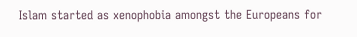Islam started as xenophobia amongst the Europeans for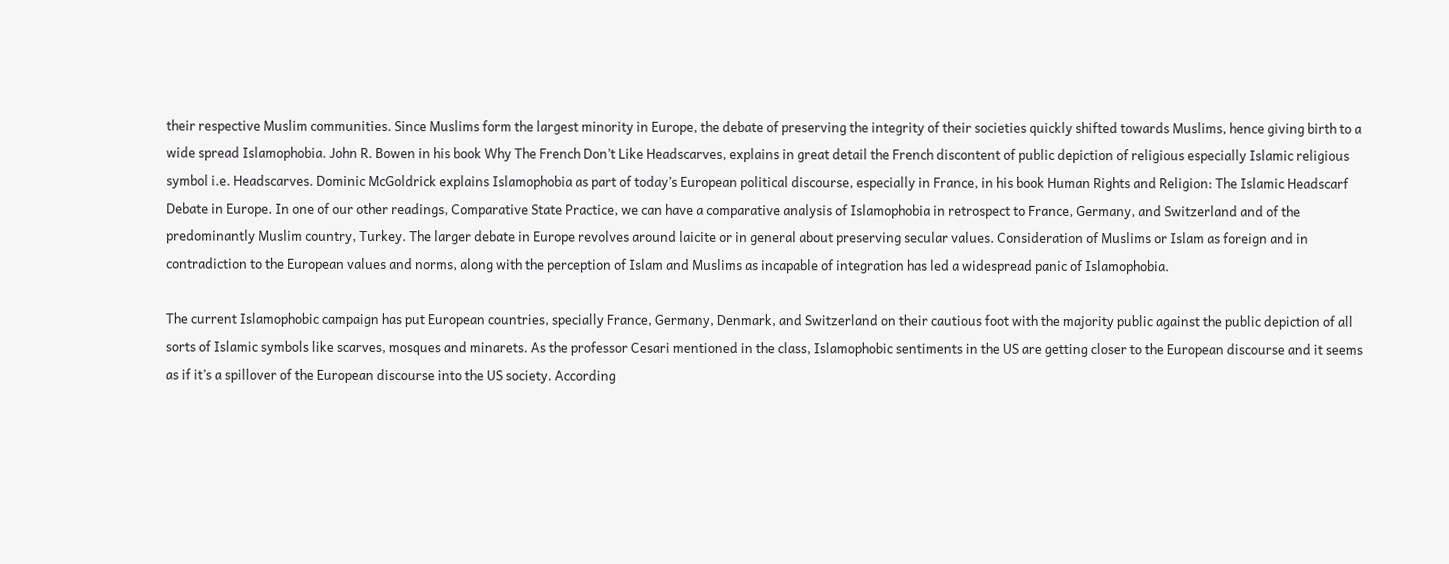their respective Muslim communities. Since Muslims form the largest minority in Europe, the debate of preserving the integrity of their societies quickly shifted towards Muslims, hence giving birth to a wide spread Islamophobia. John R. Bowen in his book Why The French Don’t Like Headscarves, explains in great detail the French discontent of public depiction of religious especially Islamic religious symbol i.e. Headscarves. Dominic McGoldrick explains Islamophobia as part of today’s European political discourse, especially in France, in his book Human Rights and Religion: The Islamic Headscarf Debate in Europe. In one of our other readings, Comparative State Practice, we can have a comparative analysis of Islamophobia in retrospect to France, Germany, and Switzerland and of the predominantly Muslim country, Turkey. The larger debate in Europe revolves around laicite or in general about preserving secular values. Consideration of Muslims or Islam as foreign and in contradiction to the European values and norms, along with the perception of Islam and Muslims as incapable of integration has led a widespread panic of Islamophobia.

The current Islamophobic campaign has put European countries, specially France, Germany, Denmark, and Switzerland on their cautious foot with the majority public against the public depiction of all sorts of Islamic symbols like scarves, mosques and minarets. As the professor Cesari mentioned in the class, Islamophobic sentiments in the US are getting closer to the European discourse and it seems as if it’s a spillover of the European discourse into the US society. According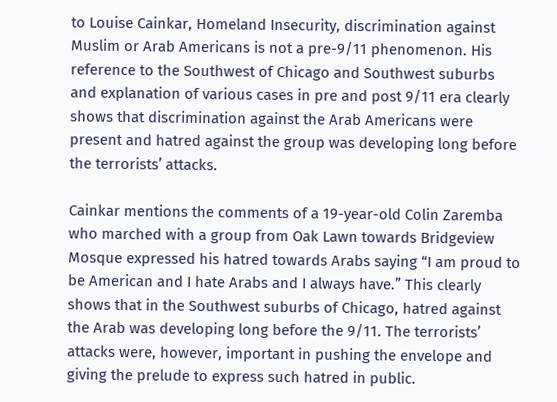to Louise Cainkar, Homeland Insecurity, discrimination against Muslim or Arab Americans is not a pre-9/11 phenomenon. His reference to the Southwest of Chicago and Southwest suburbs and explanation of various cases in pre and post 9/11 era clearly shows that discrimination against the Arab Americans were present and hatred against the group was developing long before the terrorists’ attacks.

Cainkar mentions the comments of a 19-year-old Colin Zaremba who marched with a group from Oak Lawn towards Bridgeview Mosque expressed his hatred towards Arabs saying “I am proud to be American and I hate Arabs and I always have.” This clearly shows that in the Southwest suburbs of Chicago, hatred against the Arab was developing long before the 9/11. The terrorists’ attacks were, however, important in pushing the envelope and giving the prelude to express such hatred in public.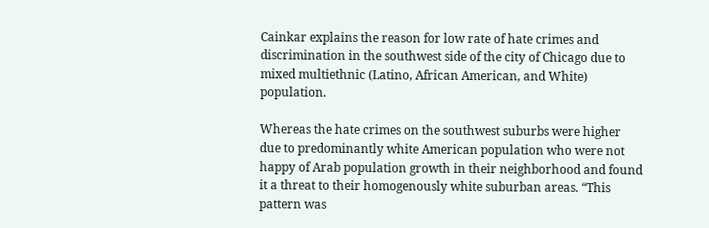Cainkar explains the reason for low rate of hate crimes and discrimination in the southwest side of the city of Chicago due to mixed multiethnic (Latino, African American, and White) population.

Whereas the hate crimes on the southwest suburbs were higher due to predominantly white American population who were not happy of Arab population growth in their neighborhood and found it a threat to their homogenously white suburban areas. “This pattern was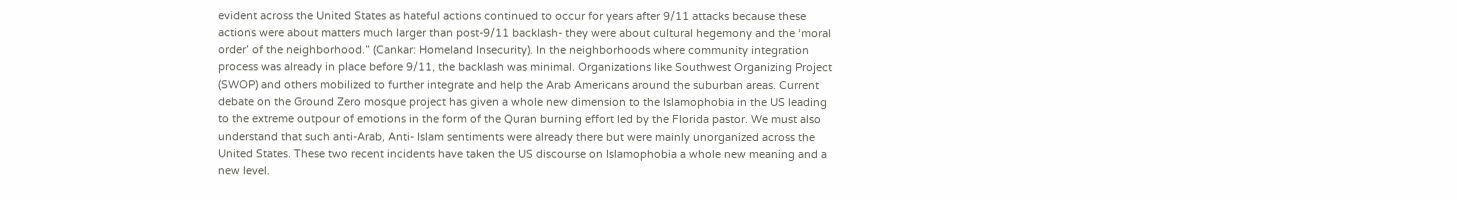evident across the United States as hateful actions continued to occur for years after 9/11 attacks because these actions were about matters much larger than post-9/11 backlash- they were about cultural hegemony and the ‘moral order’ of the neighborhood.” (Cankar: Homeland Insecurity). In the neighborhoods where community integration process was already in place before 9/11, the backlash was minimal. Organizations like Southwest Organizing Project (SWOP) and others mobilized to further integrate and help the Arab Americans around the suburban areas. Current debate on the Ground Zero mosque project has given a whole new dimension to the Islamophobia in the US leading to the extreme outpour of emotions in the form of the Quran burning effort led by the Florida pastor. We must also understand that such anti-Arab, Anti- Islam sentiments were already there but were mainly unorganized across the United States. These two recent incidents have taken the US discourse on Islamophobia a whole new meaning and a new level.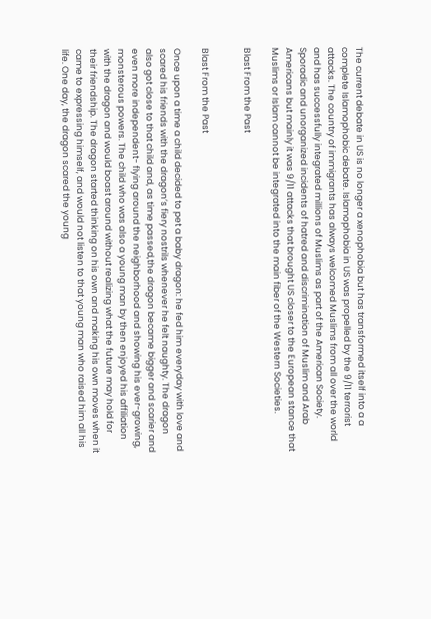The current debate in US is no longer a xenophobia but has transformed itself into a a complete Islamophobic debate. Islamophobia in US was propelled by the 9/11 terrorist attacks. The country of immigrants has always welcomed Muslims from all over the world and has successfully integrated millions of Muslims as part of the American Society. Sporadic and unorganized incidents of hatred and discrimination of Muslim and Arab Americans but mainly it was 9/11 attacks that brought US closer to the European stance that Muslims or Islam cannot be integrated into the main fiber of the Western Societies.

Blast From the Past


Blast From the Past

Once upon a time a child decided to pet a baby dragon: he fed him everyday with love and scared his friends with the dragon’s fiery nostrils whenever he felt naughty. The dragon also got close to that child and, as time passed,the dragon became bigger and scarier and even more independent- flying around the neighborhood and showing his ever-growing, monsterous powers. The child who was also a young man by then enjoyed his affiliation with the dragon and would boast around without realizing what the future may hold for their friendship. The dragon started thinking on his own and making his own moves when it came to expressing himself, and would not listen to that young man who raised him all his life. One day, the dragon scared the young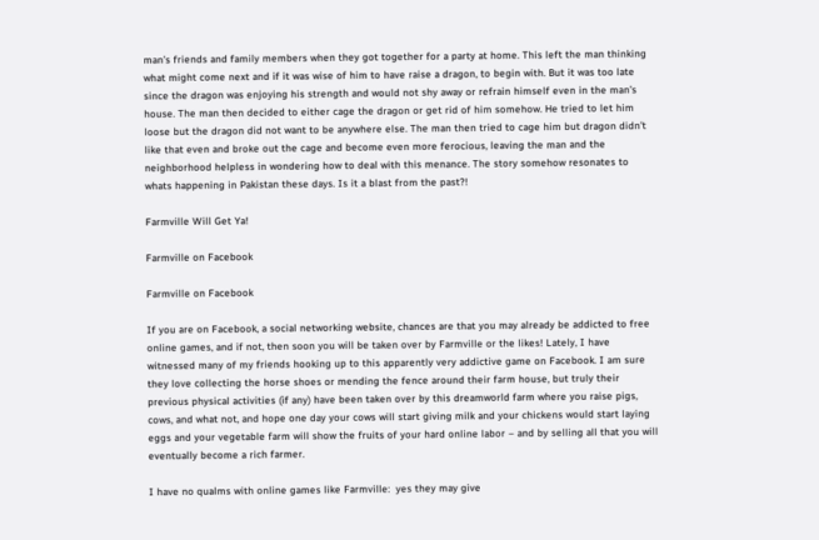man’s friends and family members when they got together for a party at home. This left the man thinking what might come next and if it was wise of him to have raise a dragon, to begin with. But it was too late since the dragon was enjoying his strength and would not shy away or refrain himself even in the man’s house. The man then decided to either cage the dragon or get rid of him somehow. He tried to let him loose but the dragon did not want to be anywhere else. The man then tried to cage him but dragon didn’t like that even and broke out the cage and become even more ferocious, leaving the man and the neighborhood helpless in wondering how to deal with this menance. The story somehow resonates to whats happening in Pakistan these days. Is it a blast from the past?!

Farmville Will Get Ya!

Farmville on Facebook

Farmville on Facebook

If you are on Facebook, a social networking website, chances are that you may already be addicted to free online games, and if not, then soon you will be taken over by Farmville or the likes! Lately, I have witnessed many of my friends hooking up to this apparently very addictive game on Facebook. I am sure they love collecting the horse shoes or mending the fence around their farm house, but truly their previous physical activities (if any) have been taken over by this dreamworld farm where you raise pigs, cows, and what not, and hope one day your cows will start giving milk and your chickens would start laying eggs and your vegetable farm will show the fruits of your hard online labor – and by selling all that you will eventually become a rich farmer.

I have no qualms with online games like Farmville:  yes they may give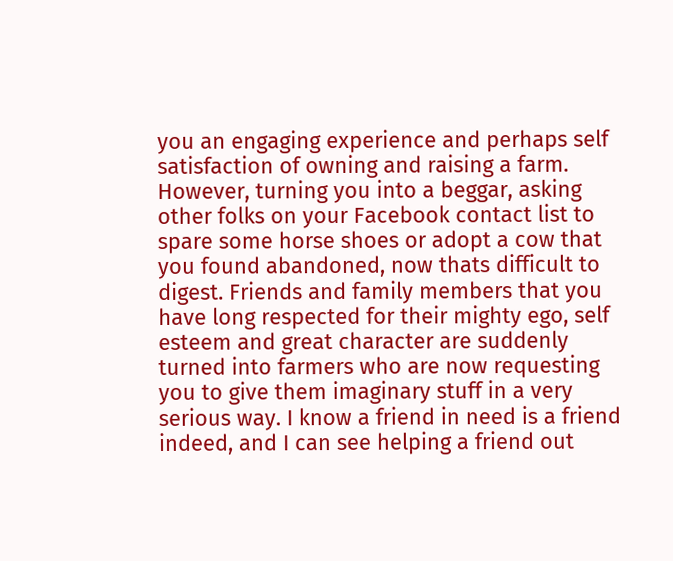you an engaging experience and perhaps self satisfaction of owning and raising a farm. However, turning you into a beggar, asking other folks on your Facebook contact list to spare some horse shoes or adopt a cow that you found abandoned, now thats difficult to digest. Friends and family members that you have long respected for their mighty ego, self esteem and great character are suddenly turned into farmers who are now requesting you to give them imaginary stuff in a very serious way. I know a friend in need is a friend indeed, and I can see helping a friend out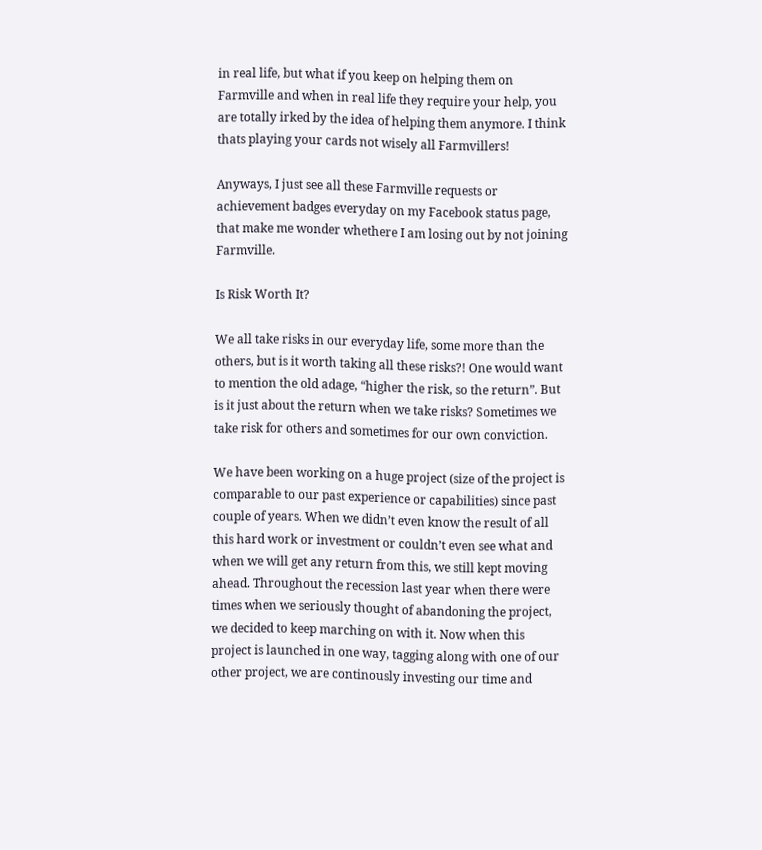in real life, but what if you keep on helping them on Farmville and when in real life they require your help, you are totally irked by the idea of helping them anymore. I think thats playing your cards not wisely all Farmvillers!

Anyways, I just see all these Farmville requests or achievement badges everyday on my Facebook status page, that make me wonder whethere I am losing out by not joining Farmville.

Is Risk Worth It?

We all take risks in our everyday life, some more than the others, but is it worth taking all these risks?! One would want to mention the old adage, “higher the risk, so the return”. But is it just about the return when we take risks? Sometimes we take risk for others and sometimes for our own conviction.

We have been working on a huge project (size of the project is comparable to our past experience or capabilities) since past couple of years. When we didn’t even know the result of all this hard work or investment or couldn’t even see what and when we will get any return from this, we still kept moving ahead. Throughout the recession last year when there were times when we seriously thought of abandoning the project, we decided to keep marching on with it. Now when this project is launched in one way, tagging along with one of our other project, we are continously investing our time and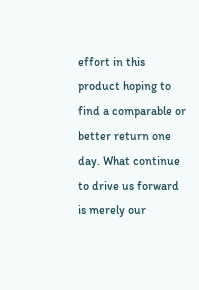effort in this product hoping to find a comparable or better return one day. What continue to drive us forward is merely our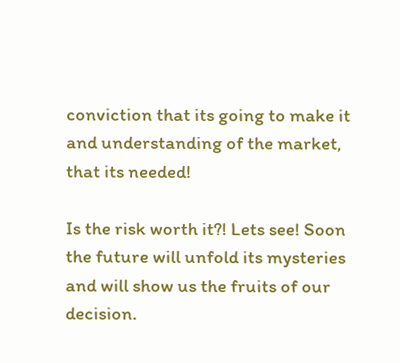conviction that its going to make it and understanding of the market, that its needed!

Is the risk worth it?! Lets see! Soon the future will unfold its mysteries and will show us the fruits of our decision.